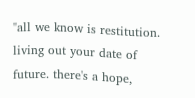"all we know is restitution. living out your date of future. there's a hope,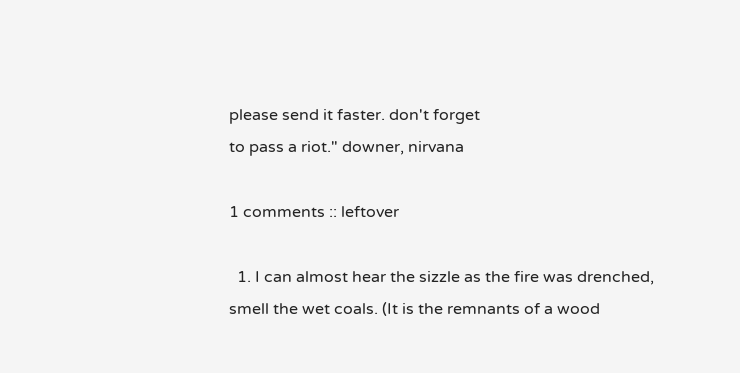please send it faster. don't forget
to pass a riot." downer, nirvana

1 comments :: leftover

  1. I can almost hear the sizzle as the fire was drenched, smell the wet coals. (It is the remnants of a wood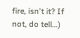fire, isn't it? If not, do tell...)